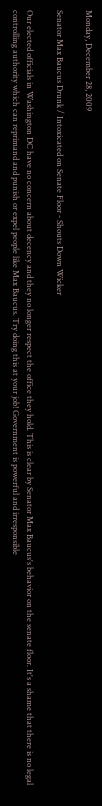Monday, December 28, 2009

Senator Max Baucus Drunk / Intoxicated on Senate Floor - Shouts Down Wicker

Our elected officials in Washington DC have no concern about decency and they no longer respect the office they hold. This is clear by Senator Max Baucus's behavior on the senate floor. It's a shame that there is no legal controlling authority which can reprimand and punish or expel people like Max Baucus. Try doing this at your job! Government is powerful and irresponsible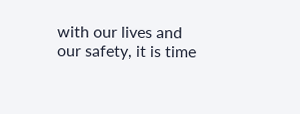with our lives and our safety, it is time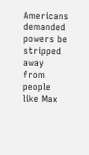Americans demanded powers be stripped away from people like Max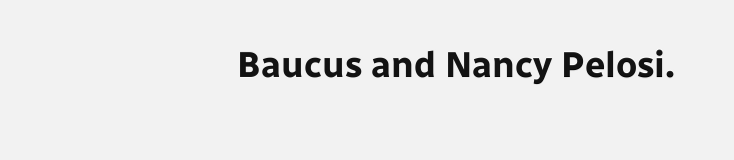Baucus and Nancy Pelosi.